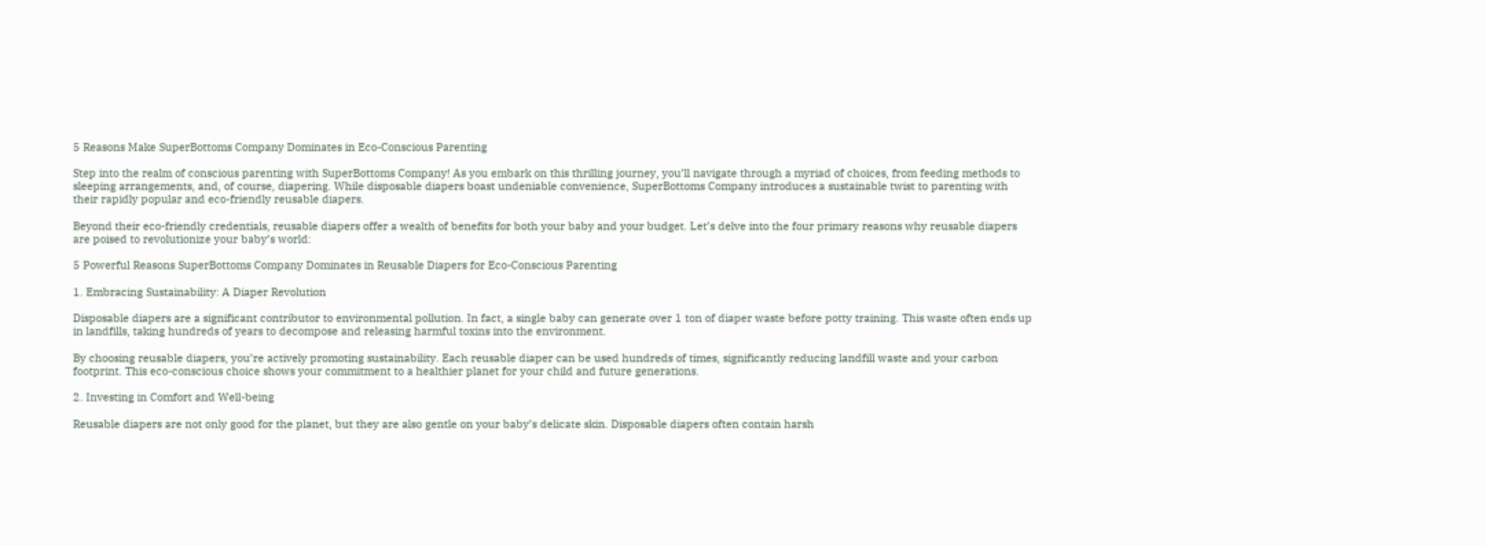5 Reasons Make SuperBottoms Company Dominates in Eco-Conscious Parenting

Step into the realm of conscious parenting with SuperBottoms Company! As you embark on this thrilling journey, you’ll navigate through a myriad of choices, from feeding methods to sleeping arrangements, and, of course, diapering. While disposable diapers boast undeniable convenience, SuperBottoms Company introduces a sustainable twist to parenting with their rapidly popular and eco-friendly reusable diapers.

Beyond their eco-friendly credentials, reusable diapers offer a wealth of benefits for both your baby and your budget. Let’s delve into the four primary reasons why reusable diapers are poised to revolutionize your baby’s world:

5 Powerful Reasons SuperBottoms Company Dominates in Reusable Diapers for Eco-Conscious Parenting

1. Embracing Sustainability: A Diaper Revolution

Disposable diapers are a significant contributor to environmental pollution. In fact, a single baby can generate over 1 ton of diaper waste before potty training. This waste often ends up in landfills, taking hundreds of years to decompose and releasing harmful toxins into the environment.

By choosing reusable diapers, you’re actively promoting sustainability. Each reusable diaper can be used hundreds of times, significantly reducing landfill waste and your carbon footprint. This eco-conscious choice shows your commitment to a healthier planet for your child and future generations.

2. Investing in Comfort and Well-being

Reusable diapers are not only good for the planet, but they are also gentle on your baby’s delicate skin. Disposable diapers often contain harsh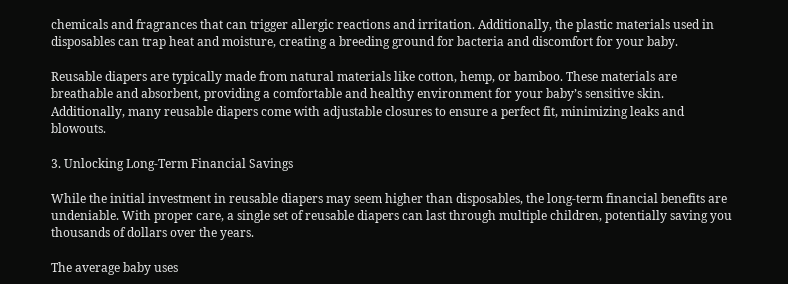chemicals and fragrances that can trigger allergic reactions and irritation. Additionally, the plastic materials used in disposables can trap heat and moisture, creating a breeding ground for bacteria and discomfort for your baby.

Reusable diapers are typically made from natural materials like cotton, hemp, or bamboo. These materials are breathable and absorbent, providing a comfortable and healthy environment for your baby’s sensitive skin. Additionally, many reusable diapers come with adjustable closures to ensure a perfect fit, minimizing leaks and blowouts.

3. Unlocking Long-Term Financial Savings

While the initial investment in reusable diapers may seem higher than disposables, the long-term financial benefits are undeniable. With proper care, a single set of reusable diapers can last through multiple children, potentially saving you thousands of dollars over the years.

The average baby uses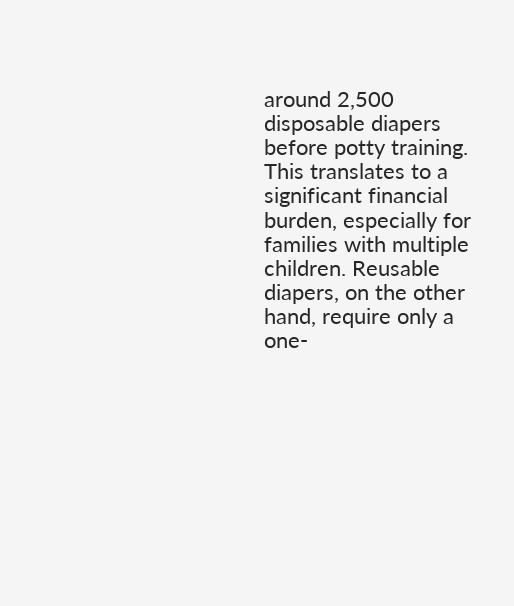around 2,500 disposable diapers before potty training. This translates to a significant financial burden, especially for families with multiple children. Reusable diapers, on the other hand, require only a one-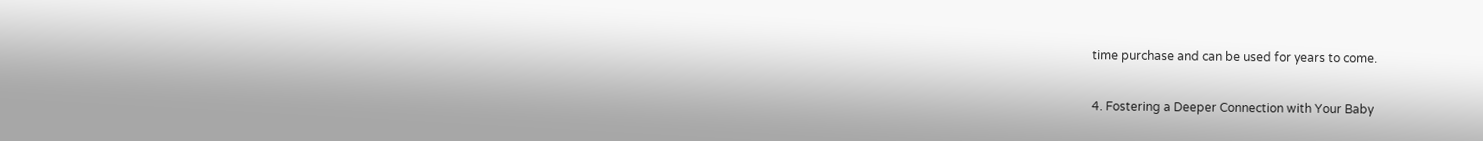time purchase and can be used for years to come.

4. Fostering a Deeper Connection with Your Baby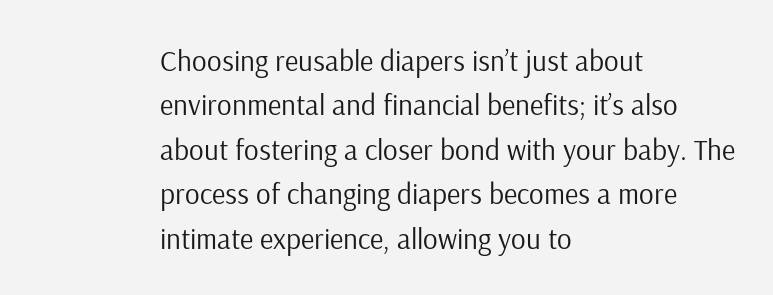Choosing reusable diapers isn’t just about environmental and financial benefits; it’s also about fostering a closer bond with your baby. The process of changing diapers becomes a more intimate experience, allowing you to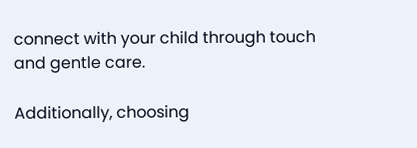connect with your child through touch and gentle care.

Additionally, choosing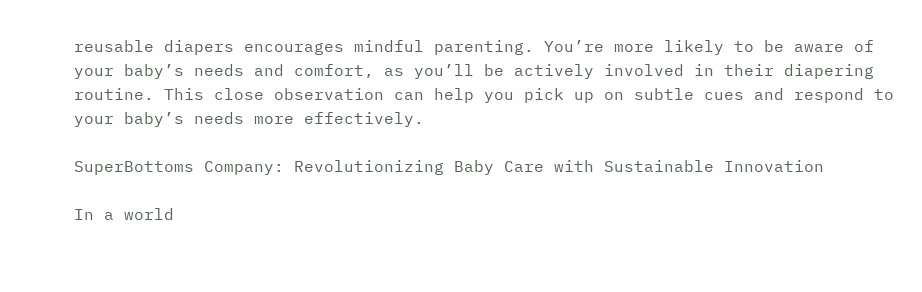reusable diapers encourages mindful parenting. You’re more likely to be aware of your baby’s needs and comfort, as you’ll be actively involved in their diapering routine. This close observation can help you pick up on subtle cues and respond to your baby’s needs more effectively.

SuperBottoms Company: Revolutionizing Baby Care with Sustainable Innovation

In a world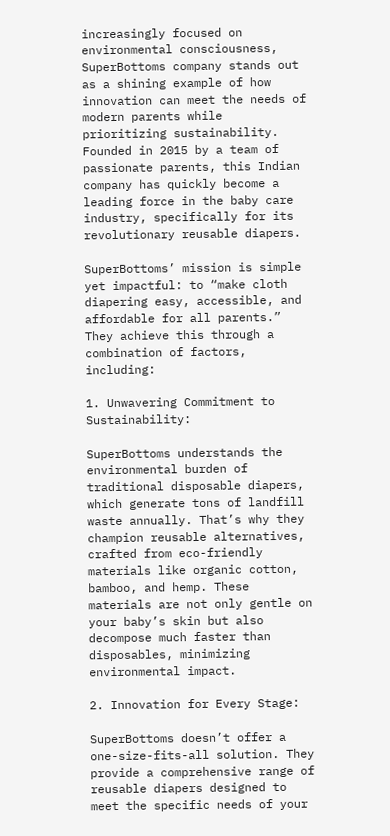increasingly focused on environmental consciousness, SuperBottoms company stands out as a shining example of how innovation can meet the needs of modern parents while prioritizing sustainability. Founded in 2015 by a team of passionate parents, this Indian company has quickly become a leading force in the baby care industry, specifically for its revolutionary reusable diapers.

SuperBottoms’ mission is simple yet impactful: to “make cloth diapering easy, accessible, and affordable for all parents.” They achieve this through a combination of factors, including:

1. Unwavering Commitment to Sustainability:

SuperBottoms understands the environmental burden of traditional disposable diapers, which generate tons of landfill waste annually. That’s why they champion reusable alternatives, crafted from eco-friendly materials like organic cotton, bamboo, and hemp. These materials are not only gentle on your baby’s skin but also decompose much faster than disposables, minimizing environmental impact.

2. Innovation for Every Stage:

SuperBottoms doesn’t offer a one-size-fits-all solution. They provide a comprehensive range of reusable diapers designed to meet the specific needs of your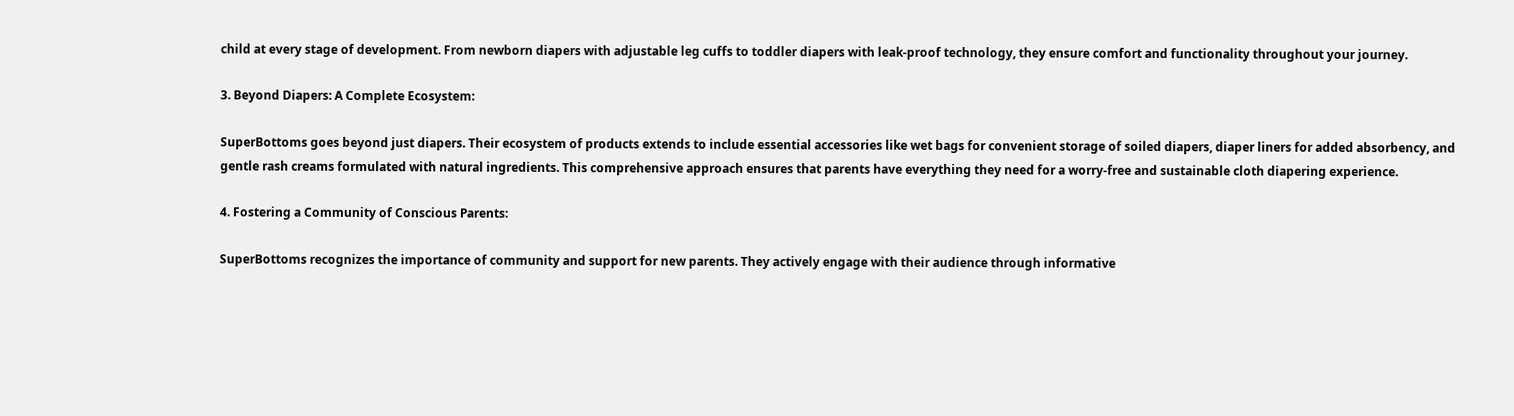child at every stage of development. From newborn diapers with adjustable leg cuffs to toddler diapers with leak-proof technology, they ensure comfort and functionality throughout your journey.

3. Beyond Diapers: A Complete Ecosystem:

SuperBottoms goes beyond just diapers. Their ecosystem of products extends to include essential accessories like wet bags for convenient storage of soiled diapers, diaper liners for added absorbency, and gentle rash creams formulated with natural ingredients. This comprehensive approach ensures that parents have everything they need for a worry-free and sustainable cloth diapering experience.

4. Fostering a Community of Conscious Parents:

SuperBottoms recognizes the importance of community and support for new parents. They actively engage with their audience through informative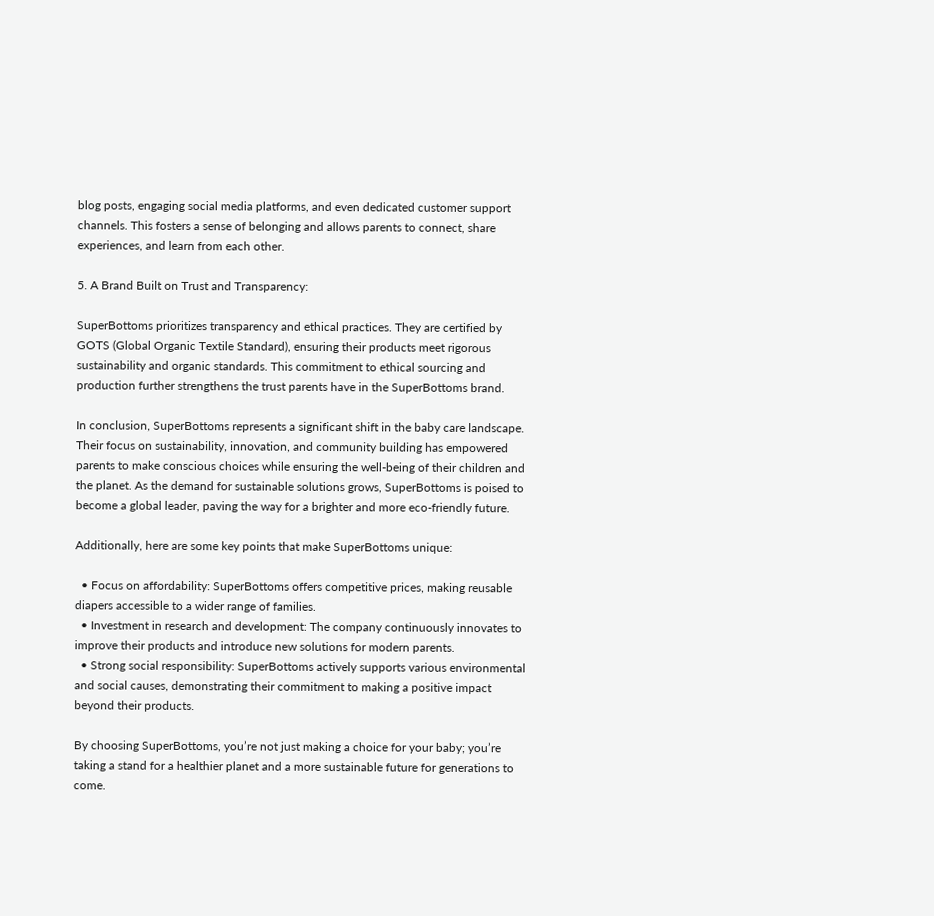blog posts, engaging social media platforms, and even dedicated customer support channels. This fosters a sense of belonging and allows parents to connect, share experiences, and learn from each other.

5. A Brand Built on Trust and Transparency:

SuperBottoms prioritizes transparency and ethical practices. They are certified by GOTS (Global Organic Textile Standard), ensuring their products meet rigorous sustainability and organic standards. This commitment to ethical sourcing and production further strengthens the trust parents have in the SuperBottoms brand.

In conclusion, SuperBottoms represents a significant shift in the baby care landscape. Their focus on sustainability, innovation, and community building has empowered parents to make conscious choices while ensuring the well-being of their children and the planet. As the demand for sustainable solutions grows, SuperBottoms is poised to become a global leader, paving the way for a brighter and more eco-friendly future.

Additionally, here are some key points that make SuperBottoms unique:

  • Focus on affordability: SuperBottoms offers competitive prices, making reusable diapers accessible to a wider range of families.
  • Investment in research and development: The company continuously innovates to improve their products and introduce new solutions for modern parents.
  • Strong social responsibility: SuperBottoms actively supports various environmental and social causes, demonstrating their commitment to making a positive impact beyond their products.

By choosing SuperBottoms, you’re not just making a choice for your baby; you’re taking a stand for a healthier planet and a more sustainable future for generations to come.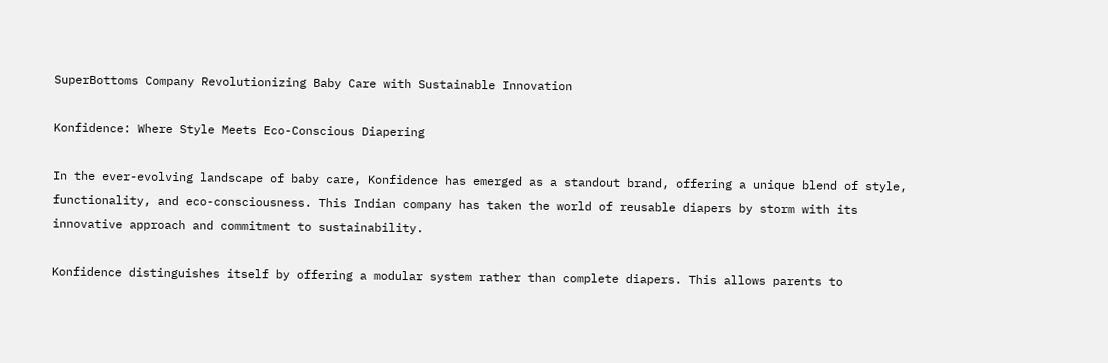SuperBottoms Company Revolutionizing Baby Care with Sustainable Innovation

Konfidence: Where Style Meets Eco-Conscious Diapering

In the ever-evolving landscape of baby care, Konfidence has emerged as a standout brand, offering a unique blend of style, functionality, and eco-consciousness. This Indian company has taken the world of reusable diapers by storm with its innovative approach and commitment to sustainability.

Konfidence distinguishes itself by offering a modular system rather than complete diapers. This allows parents to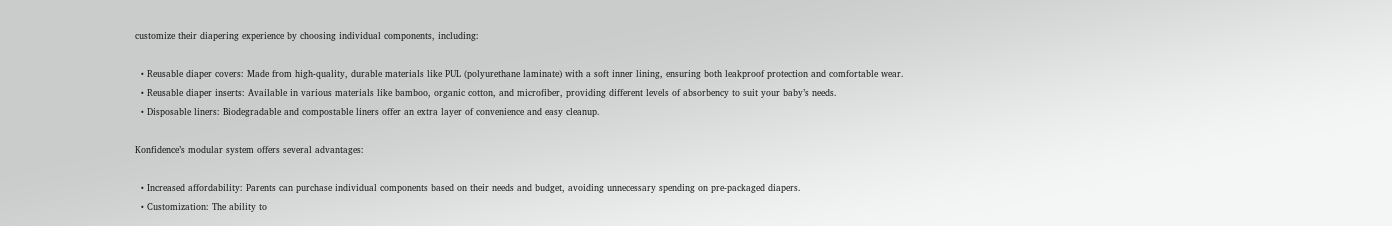customize their diapering experience by choosing individual components, including:

  • Reusable diaper covers: Made from high-quality, durable materials like PUL (polyurethane laminate) with a soft inner lining, ensuring both leakproof protection and comfortable wear.
  • Reusable diaper inserts: Available in various materials like bamboo, organic cotton, and microfiber, providing different levels of absorbency to suit your baby’s needs.
  • Disposable liners: Biodegradable and compostable liners offer an extra layer of convenience and easy cleanup.

Konfidence’s modular system offers several advantages:

  • Increased affordability: Parents can purchase individual components based on their needs and budget, avoiding unnecessary spending on pre-packaged diapers.
  • Customization: The ability to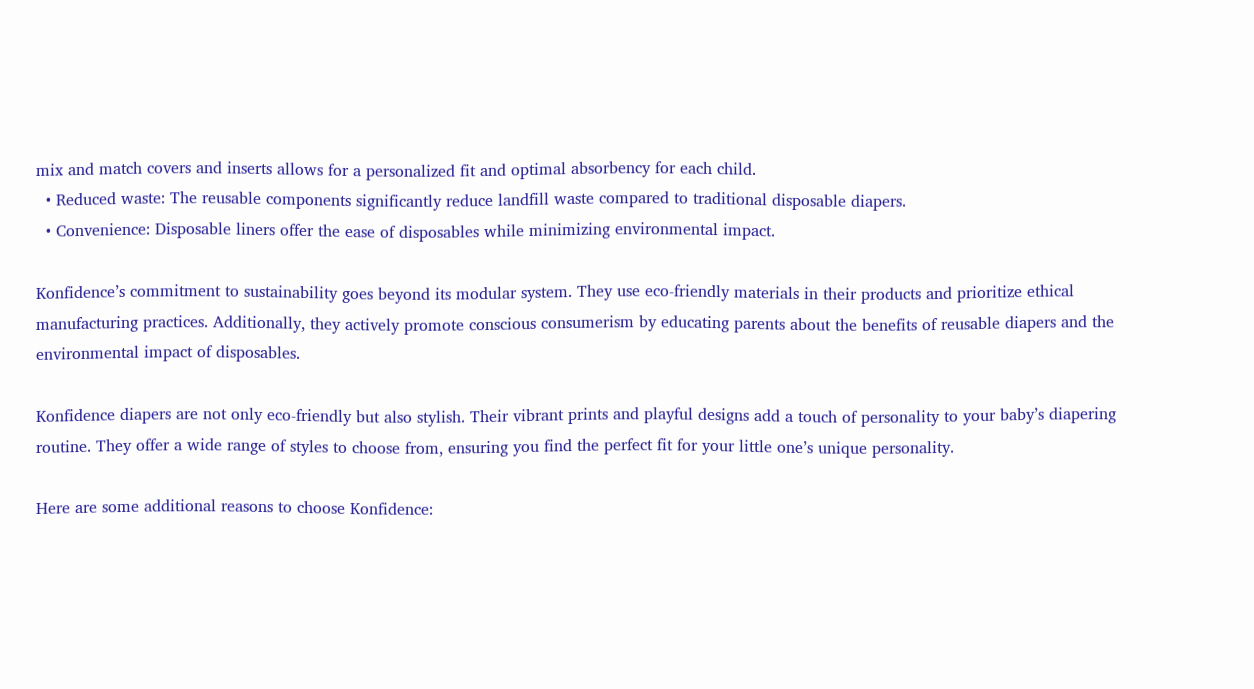mix and match covers and inserts allows for a personalized fit and optimal absorbency for each child.
  • Reduced waste: The reusable components significantly reduce landfill waste compared to traditional disposable diapers.
  • Convenience: Disposable liners offer the ease of disposables while minimizing environmental impact.

Konfidence’s commitment to sustainability goes beyond its modular system. They use eco-friendly materials in their products and prioritize ethical manufacturing practices. Additionally, they actively promote conscious consumerism by educating parents about the benefits of reusable diapers and the environmental impact of disposables.

Konfidence diapers are not only eco-friendly but also stylish. Their vibrant prints and playful designs add a touch of personality to your baby’s diapering routine. They offer a wide range of styles to choose from, ensuring you find the perfect fit for your little one’s unique personality.

Here are some additional reasons to choose Konfidence: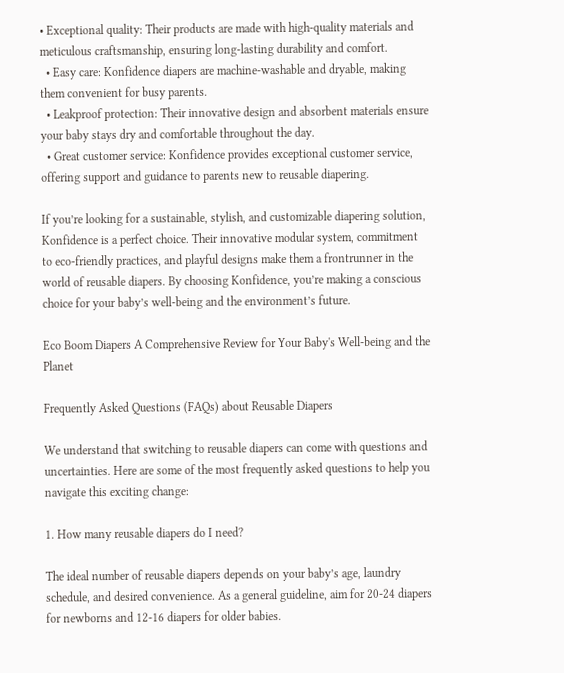• Exceptional quality: Their products are made with high-quality materials and meticulous craftsmanship, ensuring long-lasting durability and comfort.
  • Easy care: Konfidence diapers are machine-washable and dryable, making them convenient for busy parents.
  • Leakproof protection: Their innovative design and absorbent materials ensure your baby stays dry and comfortable throughout the day.
  • Great customer service: Konfidence provides exceptional customer service, offering support and guidance to parents new to reusable diapering.

If you’re looking for a sustainable, stylish, and customizable diapering solution, Konfidence is a perfect choice. Their innovative modular system, commitment to eco-friendly practices, and playful designs make them a frontrunner in the world of reusable diapers. By choosing Konfidence, you’re making a conscious choice for your baby’s well-being and the environment’s future.

Eco Boom Diapers A Comprehensive Review for Your Baby's Well-being and the Planet

Frequently Asked Questions (FAQs) about Reusable Diapers

We understand that switching to reusable diapers can come with questions and uncertainties. Here are some of the most frequently asked questions to help you navigate this exciting change:

1. How many reusable diapers do I need?

The ideal number of reusable diapers depends on your baby’s age, laundry schedule, and desired convenience. As a general guideline, aim for 20-24 diapers for newborns and 12-16 diapers for older babies.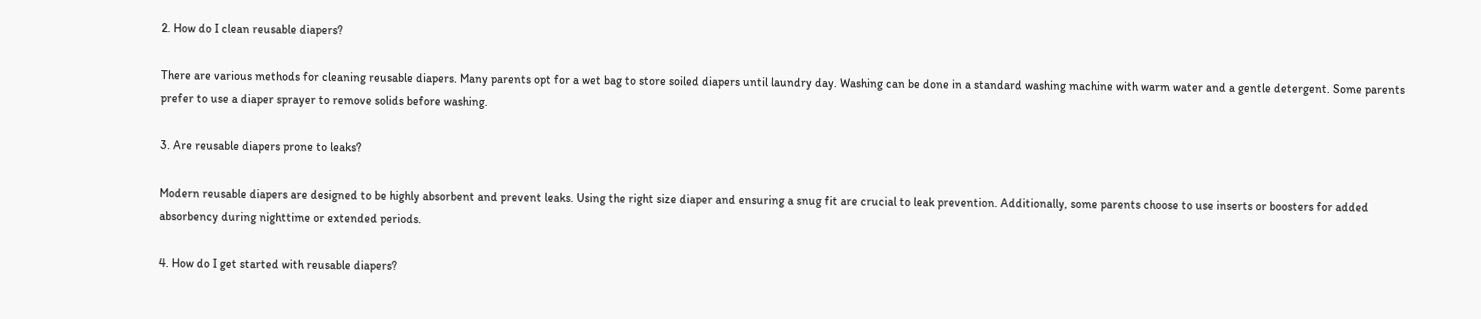2. How do I clean reusable diapers?

There are various methods for cleaning reusable diapers. Many parents opt for a wet bag to store soiled diapers until laundry day. Washing can be done in a standard washing machine with warm water and a gentle detergent. Some parents prefer to use a diaper sprayer to remove solids before washing.

3. Are reusable diapers prone to leaks?

Modern reusable diapers are designed to be highly absorbent and prevent leaks. Using the right size diaper and ensuring a snug fit are crucial to leak prevention. Additionally, some parents choose to use inserts or boosters for added absorbency during nighttime or extended periods.

4. How do I get started with reusable diapers?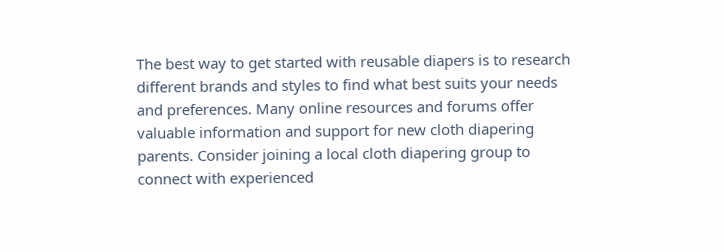The best way to get started with reusable diapers is to research different brands and styles to find what best suits your needs and preferences. Many online resources and forums offer valuable information and support for new cloth diapering parents. Consider joining a local cloth diapering group to connect with experienced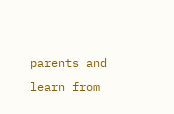parents and learn from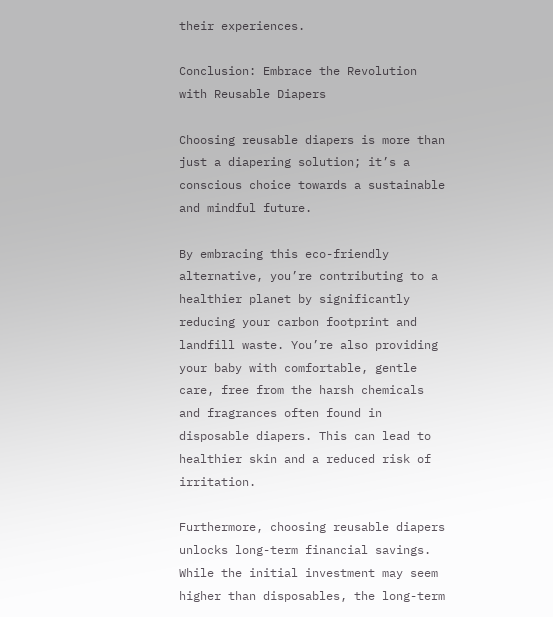their experiences.

Conclusion: Embrace the Revolution with Reusable Diapers

Choosing reusable diapers is more than just a diapering solution; it’s a conscious choice towards a sustainable and mindful future.

By embracing this eco-friendly alternative, you’re contributing to a healthier planet by significantly reducing your carbon footprint and landfill waste. You’re also providing your baby with comfortable, gentle care, free from the harsh chemicals and fragrances often found in disposable diapers. This can lead to healthier skin and a reduced risk of irritation.

Furthermore, choosing reusable diapers unlocks long-term financial savings. While the initial investment may seem higher than disposables, the long-term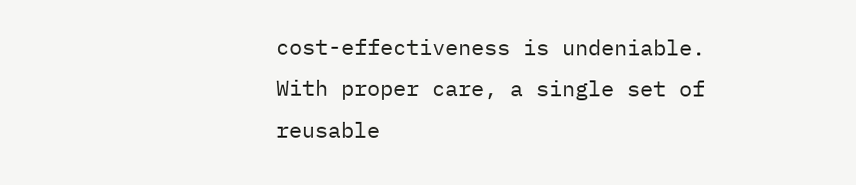cost-effectiveness is undeniable. With proper care, a single set of reusable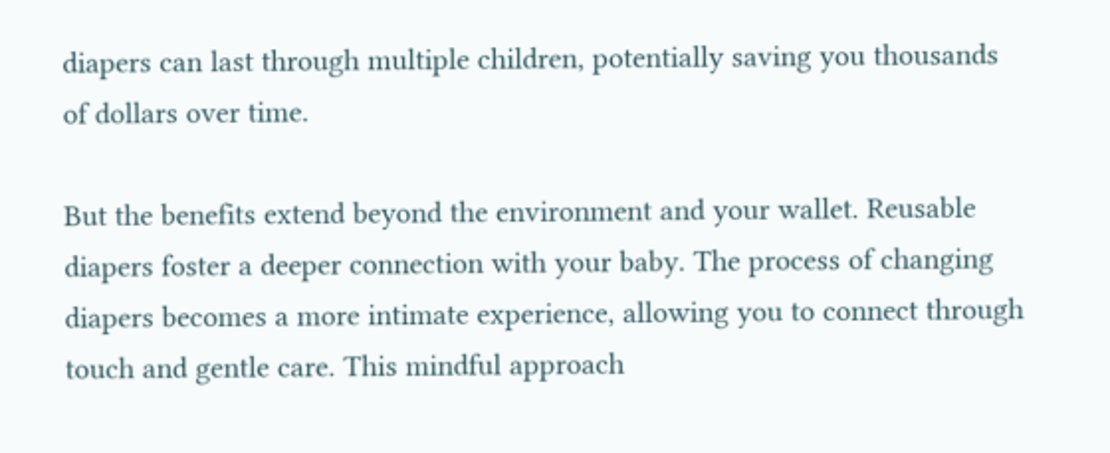diapers can last through multiple children, potentially saving you thousands of dollars over time.

But the benefits extend beyond the environment and your wallet. Reusable diapers foster a deeper connection with your baby. The process of changing diapers becomes a more intimate experience, allowing you to connect through touch and gentle care. This mindful approach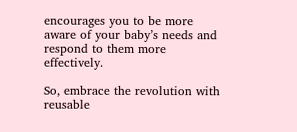encourages you to be more aware of your baby’s needs and respond to them more effectively.

So, embrace the revolution with reusable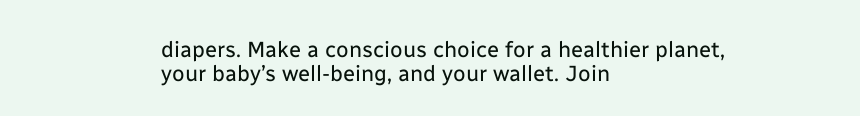diapers. Make a conscious choice for a healthier planet, your baby’s well-being, and your wallet. Join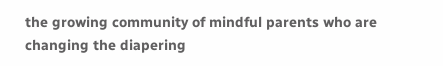the growing community of mindful parents who are changing the diapering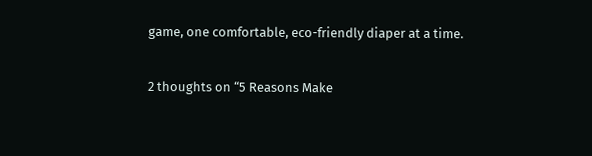game, one comfortable, eco-friendly diaper at a time.

2 thoughts on “5 Reasons Make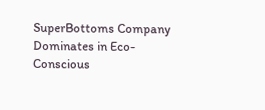SuperBottoms Company Dominates in Eco-Conscious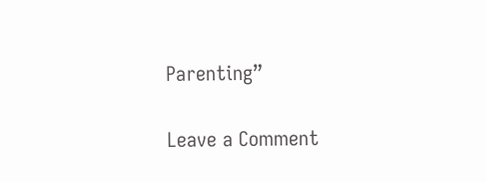Parenting”

Leave a Comment